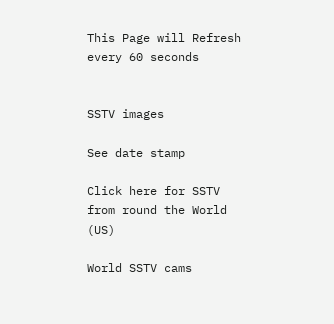This Page will Refresh every 60 seconds


SSTV images

See date stamp

Click here for SSTV from round the World (US)

World SSTV cams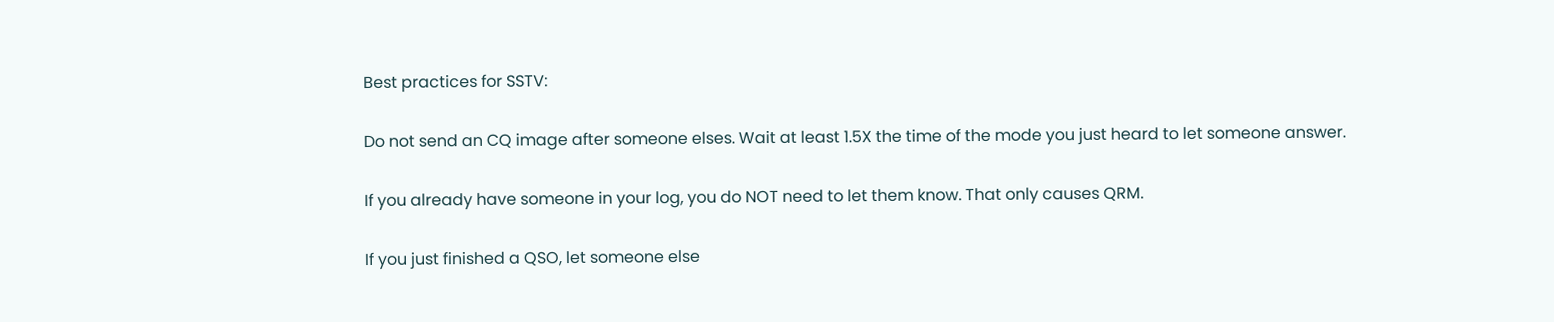Best practices for SSTV:

Do not send an CQ image after someone elses. Wait at least 1.5X the time of the mode you just heard to let someone answer.

If you already have someone in your log, you do NOT need to let them know. That only causes QRM.

If you just finished a QSO, let someone else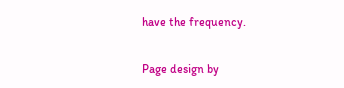have the frequency.

Page design by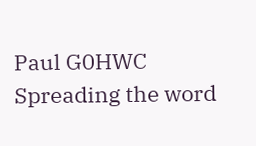Paul G0HWC Spreading the word